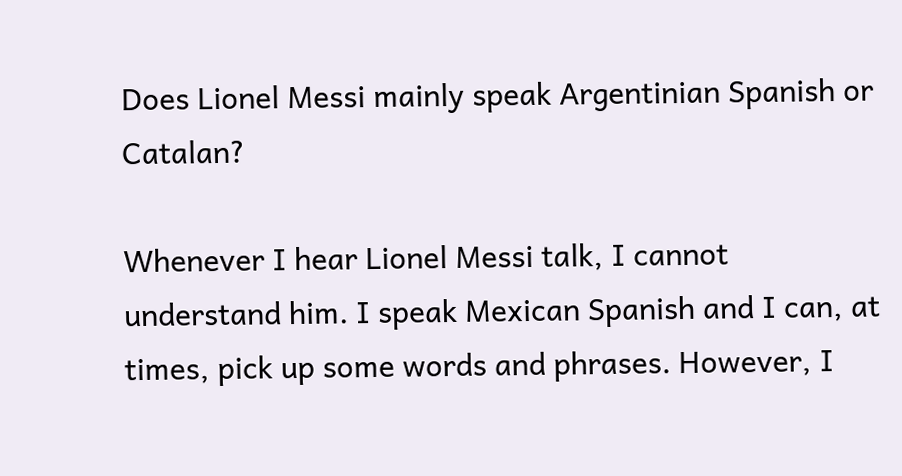Does Lionel Messi mainly speak Argentinian Spanish or Catalan?

Whenever I hear Lionel Messi talk, I cannot understand him. I speak Mexican Spanish and I can, at times, pick up some words and phrases. However, I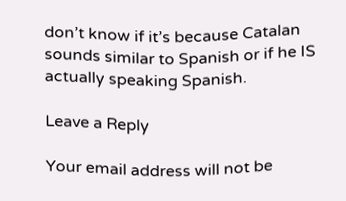don’t know if it’s because Catalan sounds similar to Spanish or if he IS actually speaking Spanish.

Leave a Reply

Your email address will not be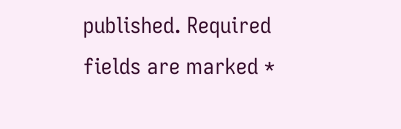published. Required fields are marked *